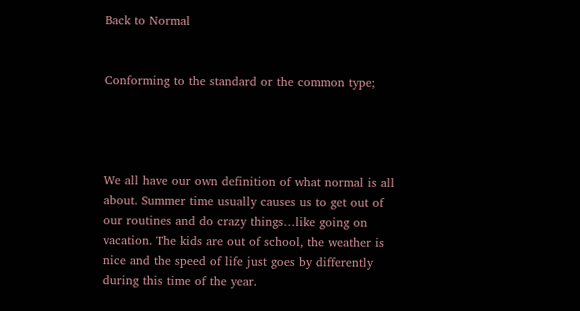Back to Normal


Conforming to the standard or the common type;




We all have our own definition of what normal is all about. Summer time usually causes us to get out of our routines and do crazy things…like going on vacation. The kids are out of school, the weather is nice and the speed of life just goes by differently during this time of the year.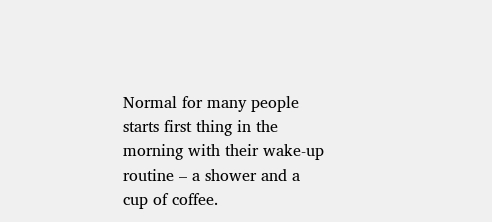Normal for many people starts first thing in the morning with their wake-up routine – a shower and a cup of coffee.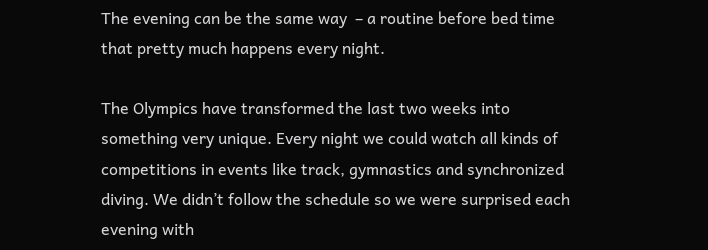The evening can be the same way  – a routine before bed time that pretty much happens every night.

The Olympics have transformed the last two weeks into something very unique. Every night we could watch all kinds of competitions in events like track, gymnastics and synchronized diving. We didn’t follow the schedule so we were surprised each evening with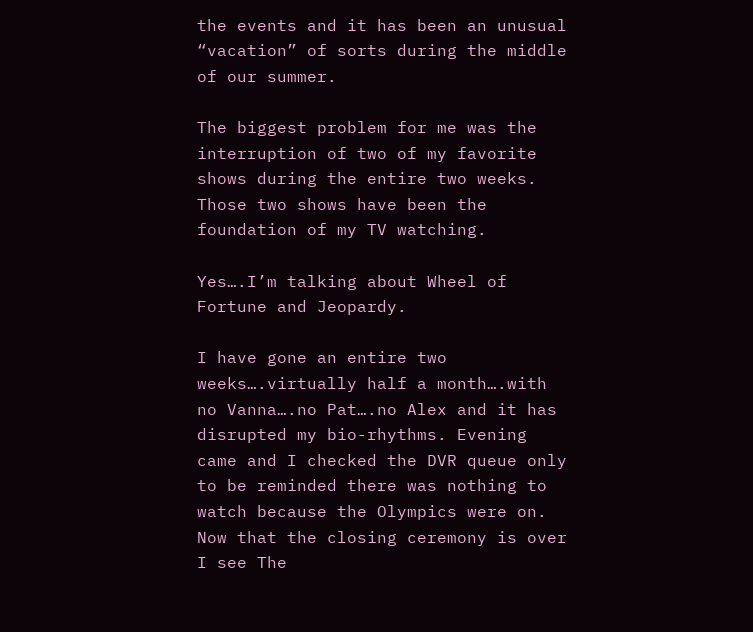the events and it has been an unusual “vacation” of sorts during the middle of our summer.

The biggest problem for me was the interruption of two of my favorite shows during the entire two weeks. Those two shows have been the foundation of my TV watching.

Yes….I’m talking about Wheel of Fortune and Jeopardy.

I have gone an entire two weeks….virtually half a month….with no Vanna….no Pat….no Alex and it has disrupted my bio-rhythms. Evening came and I checked the DVR queue only to be reminded there was nothing to watch because the Olympics were on. Now that the closing ceremony is over I see The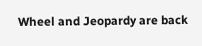Wheel and Jeopardy are back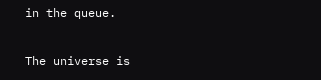in the queue.

The universe is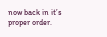now back in it’s proper order.